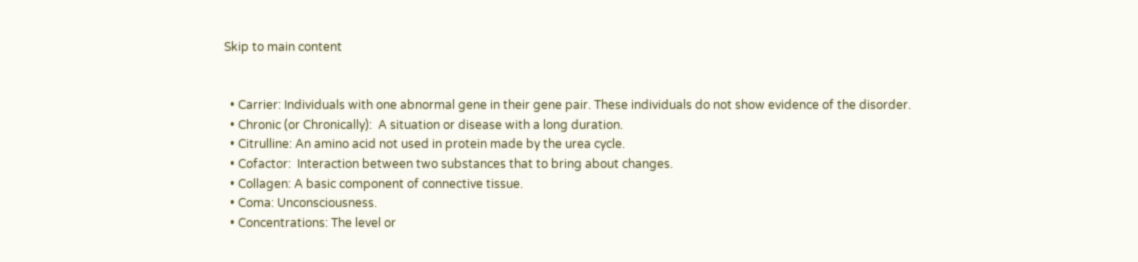Skip to main content


  • Carrier: Individuals with one abnormal gene in their gene pair. These individuals do not show evidence of the disorder.
  • Chronic (or Chronically):  A situation or disease with a long duration.
  • Citrulline: An amino acid not used in protein made by the urea cycle.
  • Cofactor:  Interaction between two substances that to bring about changes.
  • Collagen: A basic component of connective tissue.
  • Coma: Unconsciousness.
  • Concentrations: The level or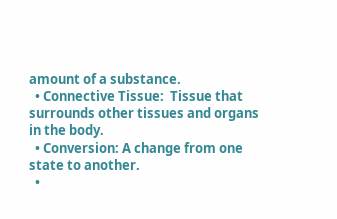amount of a substance.
  • Connective Tissue:  Tissue that surrounds other tissues and organs in the body.
  • Conversion: A change from one state to another.
  •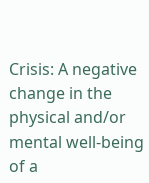Crisis: A negative change in the physical and/or mental well-being of a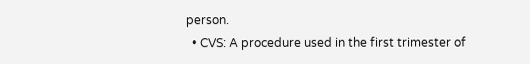person.
  • CVS: A procedure used in the first trimester of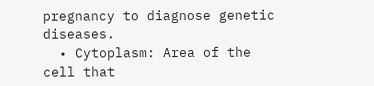pregnancy to diagnose genetic diseases.
  • Cytoplasm: Area of the cell that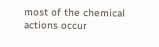most of the chemical actions occur